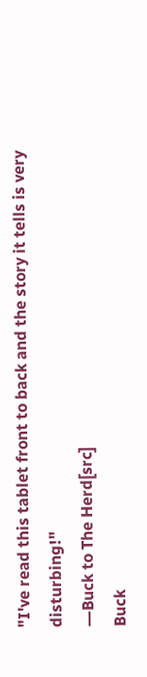"I've read this tablet front to back and the story it tells is very disturbing!"
―Buck to The Herd[src]
Buck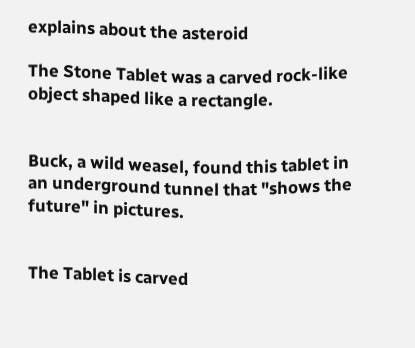explains about the asteroid

The Stone Tablet was a carved rock-like object shaped like a rectangle.


Buck, a wild weasel, found this tablet in an underground tunnel that "shows the future" in pictures.


The Tablet is carved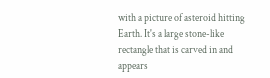with a picture of asteroid hitting Earth. It's a large stone-like rectangle that is carved in and appears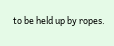to be held up by ropes.